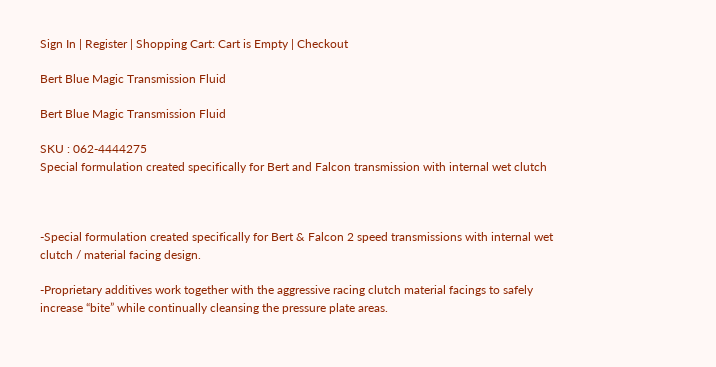Sign In | Register | Shopping Cart: Cart is Empty | Checkout

Bert Blue Magic Transmission Fluid

Bert Blue Magic Transmission Fluid

SKU : 062-4444275
Special formulation created specifically for Bert and Falcon transmission with internal wet clutch



-Special formulation created specifically for Bert & Falcon 2 speed transmissions with internal wet clutch / material facing design.

-Proprietary additives work together with the aggressive racing clutch material facings to safely increase “bite” while continually cleansing the pressure plate areas.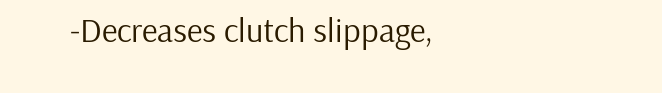-Decreases clutch slippage,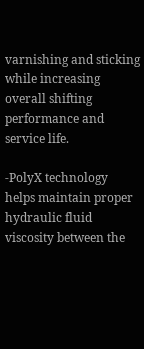varnishing and sticking while increasing overall shifting performance and service life.

-PolyX technology helps maintain proper hydraulic fluid viscosity between the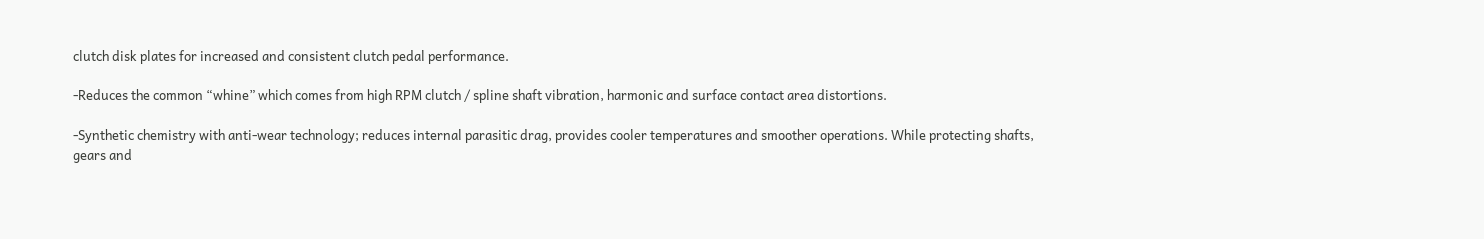clutch disk plates for increased and consistent clutch pedal performance.

-Reduces the common “whine” which comes from high RPM clutch / spline shaft vibration, harmonic and surface contact area distortions.

-Synthetic chemistry with anti-wear technology; reduces internal parasitic drag, provides cooler temperatures and smoother operations. While protecting shafts, gears and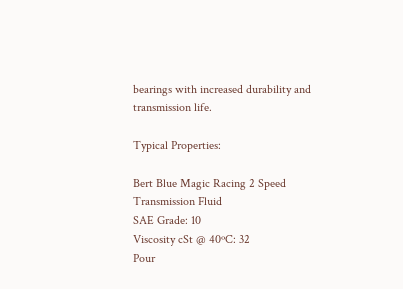bearings with increased durability and transmission life.

Typical Properties:

Bert Blue Magic Racing 2 Speed Transmission Fluid
SAE Grade: 10
Viscosity cSt @ 40ºC: 32
Pour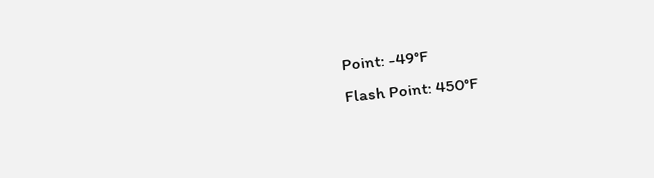Point: -49°F
Flash Point: 450°F